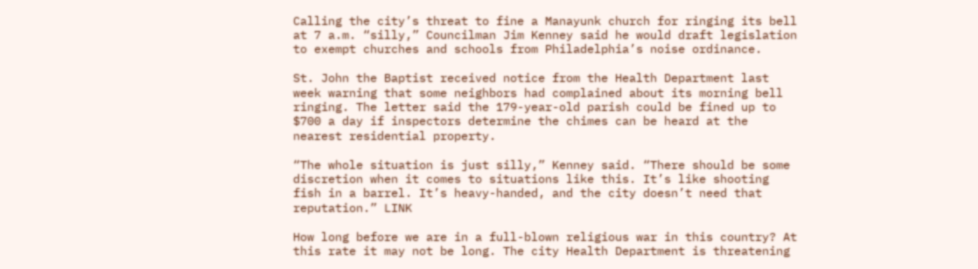Calling the city’s threat to fine a Manayunk church for ringing its bell at 7 a.m. “silly,” Councilman Jim Kenney said he would draft legislation to exempt churches and schools from Philadelphia’s noise ordinance.

St. John the Baptist received notice from the Health Department last week warning that some neighbors had complained about its morning bell ringing. The letter said the 179-year-old parish could be fined up to $700 a day if inspectors determine the chimes can be heard at the nearest residential property.

“The whole situation is just silly,” Kenney said. “There should be some discretion when it comes to situations like this. It’s like shooting fish in a barrel. It’s heavy-handed, and the city doesn’t need that reputation.” LINK

How long before we are in a full-blown religious war in this country? At this rate it may not be long. The city Health Department is threatening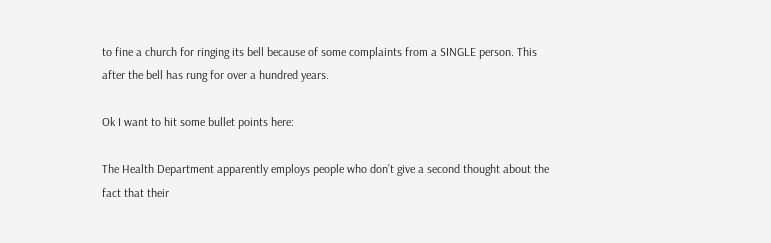to fine a church for ringing its bell because of some complaints from a SINGLE person. This after the bell has rung for over a hundred years.

Ok I want to hit some bullet points here:

The Health Department apparently employs people who don’t give a second thought about the fact that their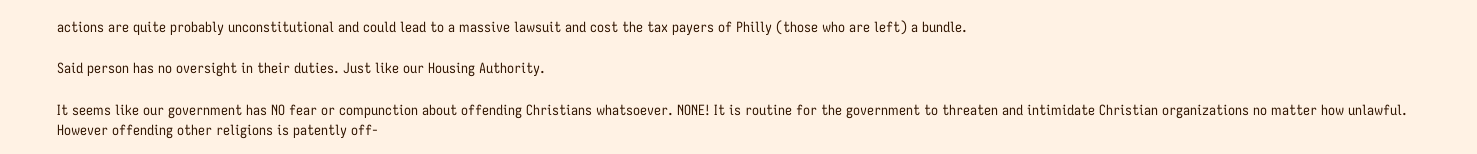actions are quite probably unconstitutional and could lead to a massive lawsuit and cost the tax payers of Philly (those who are left) a bundle.

Said person has no oversight in their duties. Just like our Housing Authority.

It seems like our government has NO fear or compunction about offending Christians whatsoever. NONE! It is routine for the government to threaten and intimidate Christian organizations no matter how unlawful. However offending other religions is patently off-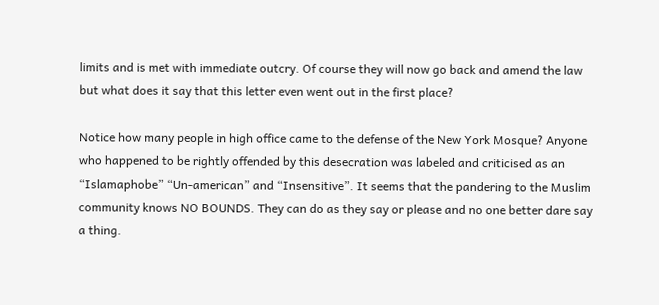limits and is met with immediate outcry. Of course they will now go back and amend the law but what does it say that this letter even went out in the first place?

Notice how many people in high office came to the defense of the New York Mosque? Anyone who happened to be rightly offended by this desecration was labeled and criticised as an “Islamaphobe” “Un-american” and “Insensitive”. It seems that the pandering to the Muslim community knows NO BOUNDS. They can do as they say or please and no one better dare say a thing.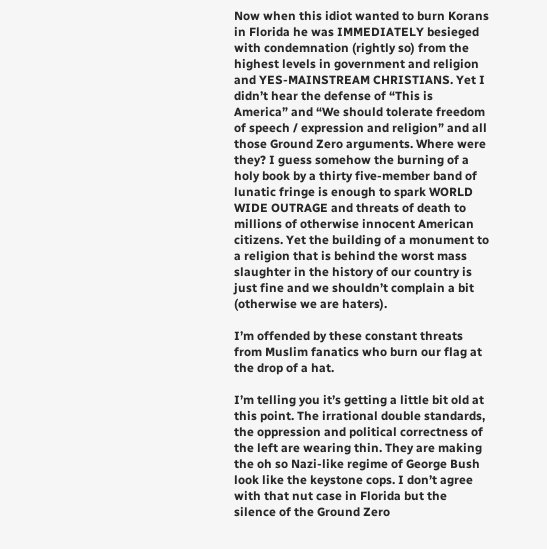Now when this idiot wanted to burn Korans in Florida he was IMMEDIATELY besieged with condemnation (rightly so) from the highest levels in government and religion and YES-MAINSTREAM CHRISTIANS. Yet I didn’t hear the defense of “This is America” and “We should tolerate freedom of speech / expression and religion” and all those Ground Zero arguments. Where were they? I guess somehow the burning of a holy book by a thirty five-member band of lunatic fringe is enough to spark WORLD WIDE OUTRAGE and threats of death to millions of otherwise innocent American citizens. Yet the building of a monument to a religion that is behind the worst mass slaughter in the history of our country is just fine and we shouldn’t complain a bit (otherwise we are haters).

I’m offended by these constant threats from Muslim fanatics who burn our flag at the drop of a hat.

I’m telling you it’s getting a little bit old at this point. The irrational double standards, the oppression and political correctness of the left are wearing thin. They are making the oh so Nazi-like regime of George Bush look like the keystone cops. I don’t agree with that nut case in Florida but the silence of the Ground Zero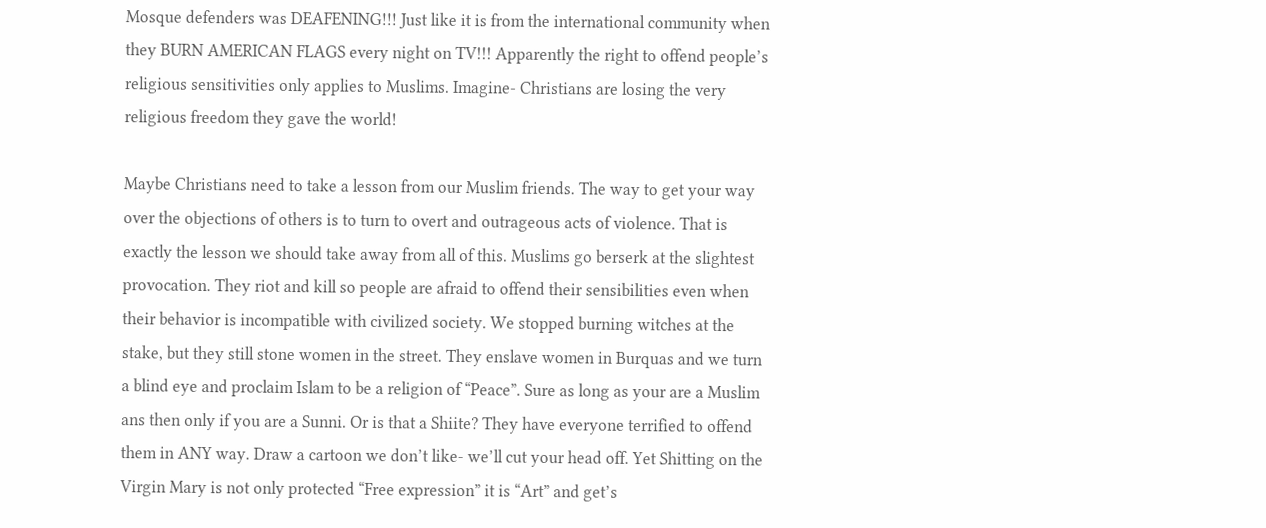Mosque defenders was DEAFENING!!! Just like it is from the international community when they BURN AMERICAN FLAGS every night on TV!!! Apparently the right to offend people’s religious sensitivities only applies to Muslims. Imagine- Christians are losing the very religious freedom they gave the world!

Maybe Christians need to take a lesson from our Muslim friends. The way to get your way over the objections of others is to turn to overt and outrageous acts of violence. That is exactly the lesson we should take away from all of this. Muslims go berserk at the slightest provocation. They riot and kill so people are afraid to offend their sensibilities even when their behavior is incompatible with civilized society. We stopped burning witches at the stake, but they still stone women in the street. They enslave women in Burquas and we turn a blind eye and proclaim Islam to be a religion of “Peace”. Sure as long as your are a Muslim ans then only if you are a Sunni. Or is that a Shiite? They have everyone terrified to offend them in ANY way. Draw a cartoon we don’t like- we’ll cut your head off. Yet Shitting on the Virgin Mary is not only protected “Free expression” it is “Art” and get’s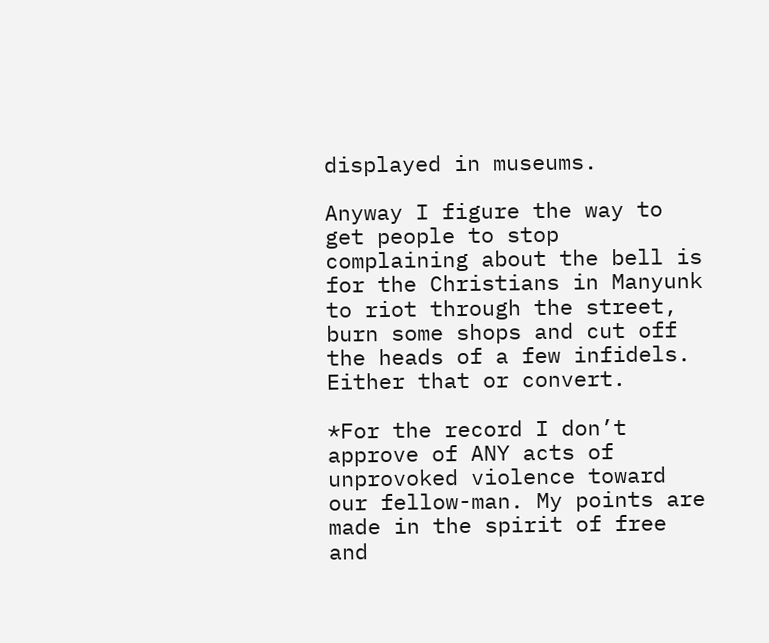displayed in museums.

Anyway I figure the way to get people to stop complaining about the bell is for the Christians in Manyunk to riot through the street, burn some shops and cut off the heads of a few infidels. Either that or convert.

*For the record I don’t approve of ANY acts of unprovoked violence toward our fellow-man. My points are made in the spirit of free and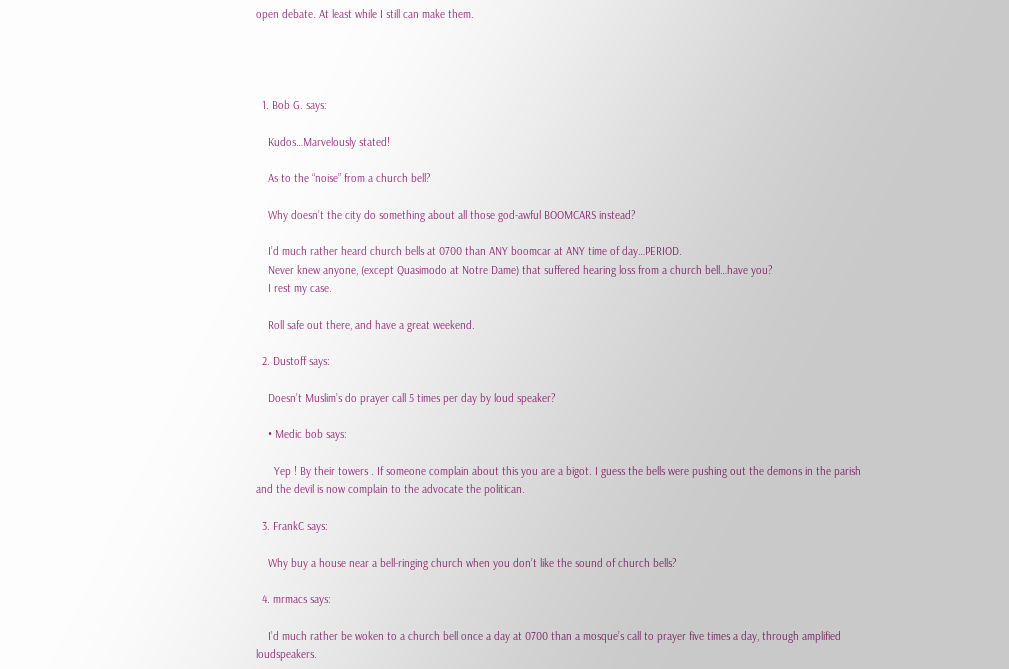open debate. At least while I still can make them.




  1. Bob G. says:

    Kudos…Marvelously stated!

    As to the “noise” from a church bell?

    Why doesn’t the city do something about all those god-awful BOOMCARS instead?

    I’d much rather heard church bells at 0700 than ANY boomcar at ANY time of day…PERIOD.
    Never knew anyone, (except Quasimodo at Notre Dame) that suffered hearing loss from a church bell…have you?
    I rest my case.

    Roll safe out there, and have a great weekend.

  2. Dustoff says:

    Doesn’t Muslim’s do prayer call 5 times per day by loud speaker?

    • Medic bob says:

      Yep ! By their towers . If someone complain about this you are a bigot. I guess the bells were pushing out the demons in the parish and the devil is now complain to the advocate the politican.

  3. FrankC says:

    Why buy a house near a bell-ringing church when you don’t like the sound of church bells?

  4. mrmacs says:

    I’d much rather be woken to a church bell once a day at 0700 than a mosque’s call to prayer five times a day, through amplified loudspeakers.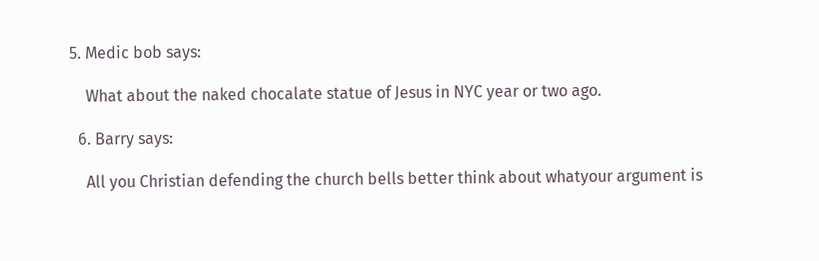5. Medic bob says:

    What about the naked chocalate statue of Jesus in NYC year or two ago.

  6. Barry says:

    All you Christian defending the church bells better think about whatyour argument is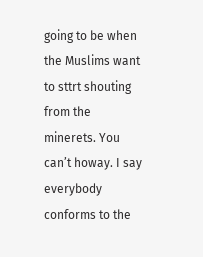going to be when the Muslims want to sttrt shouting from the minerets. You can’t howay. I say everybody conforms to the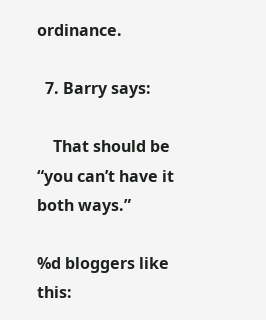ordinance.

  7. Barry says:

    That should be “you can’t have it both ways.”

%d bloggers like this: